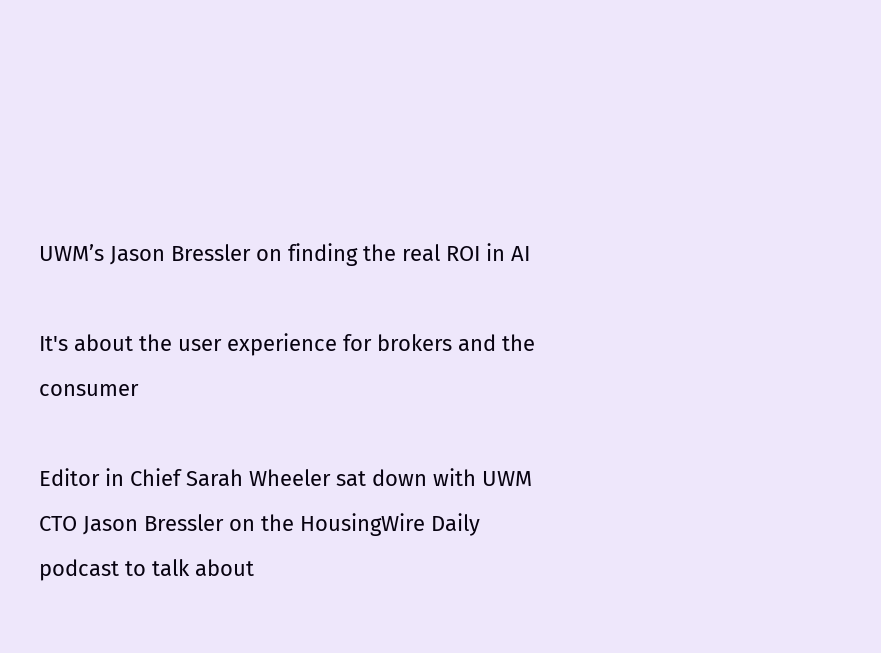UWM’s Jason Bressler on finding the real ROI in AI

It's about the user experience for brokers and the consumer

Editor in Chief Sarah Wheeler sat down with UWM CTO Jason Bressler on the HousingWire Daily podcast to talk about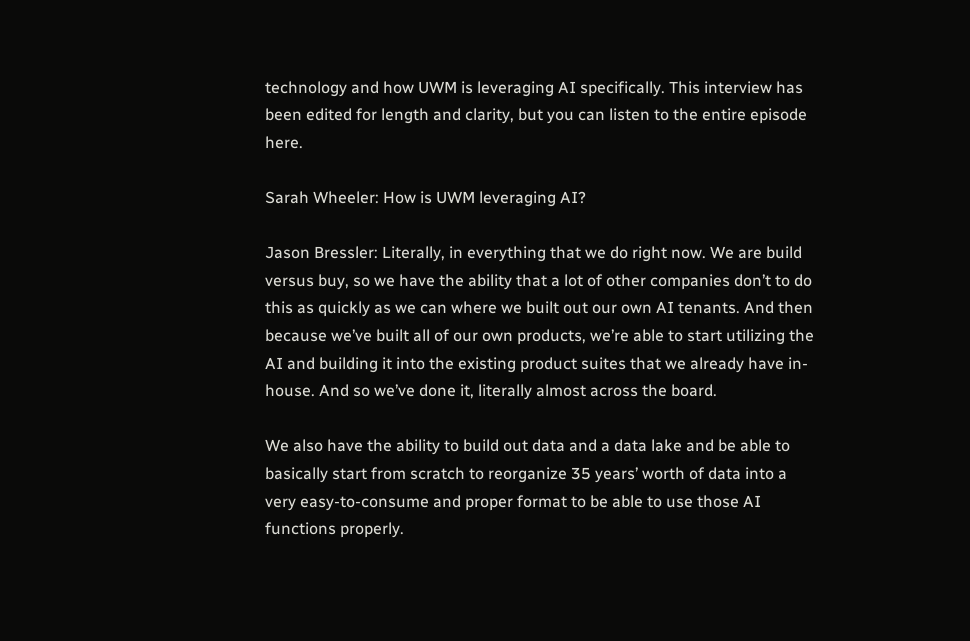technology and how UWM is leveraging AI specifically. This interview has been edited for length and clarity, but you can listen to the entire episode here.

Sarah Wheeler: How is UWM leveraging AI?

Jason Bressler: Literally, in everything that we do right now. We are build versus buy, so we have the ability that a lot of other companies don’t to do this as quickly as we can where we built out our own AI tenants. And then because we’ve built all of our own products, we’re able to start utilizing the AI and building it into the existing product suites that we already have in-house. And so we’ve done it, literally almost across the board.

We also have the ability to build out data and a data lake and be able to basically start from scratch to reorganize 35 years’ worth of data into a very easy-to-consume and proper format to be able to use those AI functions properly.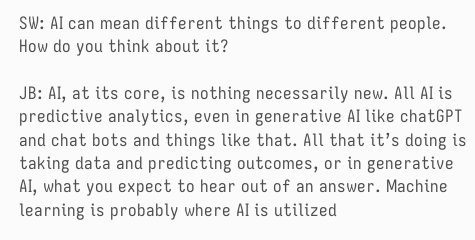SW: AI can mean different things to different people. How do you think about it?

JB: AI, at its core, is nothing necessarily new. All AI is predictive analytics, even in generative AI like chatGPT and chat bots and things like that. All that it’s doing is taking data and predicting outcomes, or in generative AI, what you expect to hear out of an answer. Machine learning is probably where AI is utilized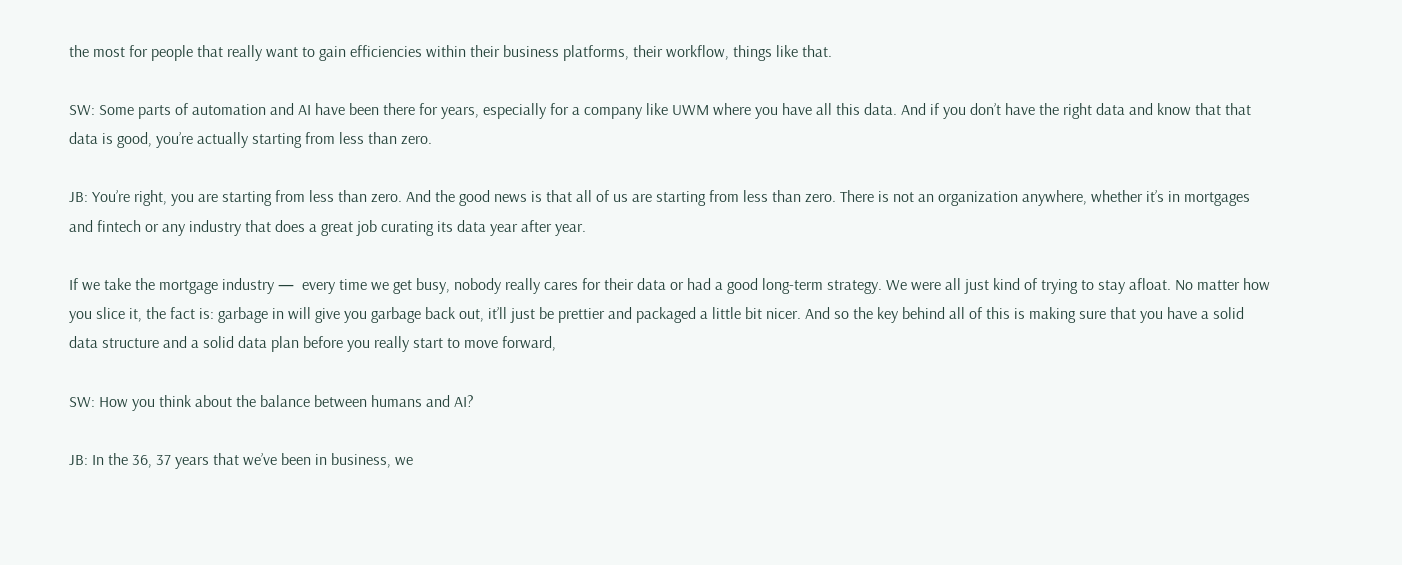the most for people that really want to gain efficiencies within their business platforms, their workflow, things like that.

SW: Some parts of automation and AI have been there for years, especially for a company like UWM where you have all this data. And if you don’t have the right data and know that that data is good, you’re actually starting from less than zero.

JB: You’re right, you are starting from less than zero. And the good news is that all of us are starting from less than zero. There is not an organization anywhere, whether it’s in mortgages and fintech or any industry that does a great job curating its data year after year.

If we take the mortgage industry —  every time we get busy, nobody really cares for their data or had a good long-term strategy. We were all just kind of trying to stay afloat. No matter how you slice it, the fact is: garbage in will give you garbage back out, it’ll just be prettier and packaged a little bit nicer. And so the key behind all of this is making sure that you have a solid data structure and a solid data plan before you really start to move forward,

SW: How you think about the balance between humans and AI?

JB: In the 36, 37 years that we’ve been in business, we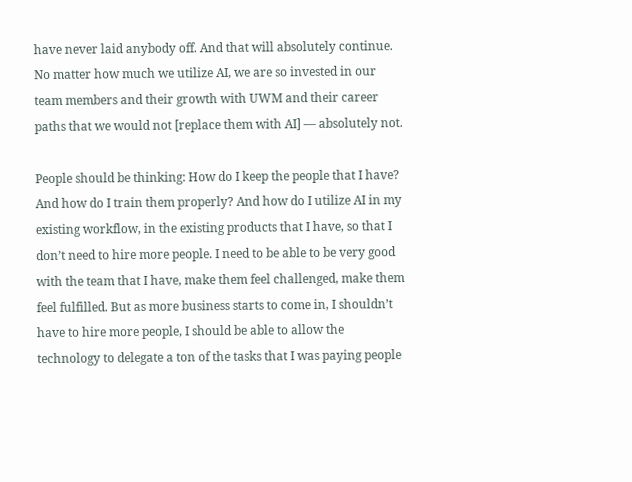have never laid anybody off. And that will absolutely continue. No matter how much we utilize AI, we are so invested in our team members and their growth with UWM and their career paths that we would not [replace them with AI] — absolutely not.

People should be thinking: How do I keep the people that I have? And how do I train them properly? And how do I utilize AI in my existing workflow, in the existing products that I have, so that I don’t need to hire more people. I need to be able to be very good with the team that I have, make them feel challenged, make them feel fulfilled. But as more business starts to come in, I shouldn’t have to hire more people, I should be able to allow the technology to delegate a ton of the tasks that I was paying people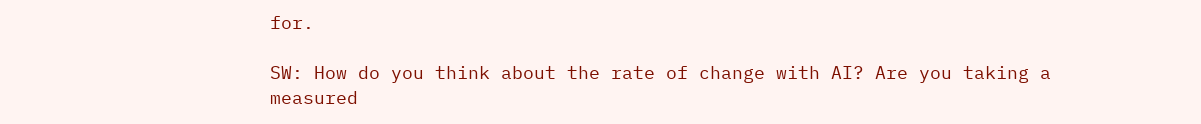for.

SW: How do you think about the rate of change with AI? Are you taking a measured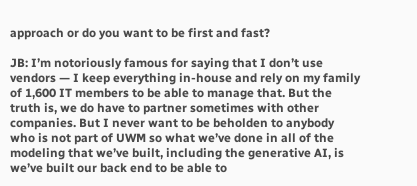approach or do you want to be first and fast?

JB: I’m notoriously famous for saying that I don’t use vendors — I keep everything in-house and rely on my family of 1,600 IT members to be able to manage that. But the truth is, we do have to partner sometimes with other companies. But I never want to be beholden to anybody who is not part of UWM so what we’ve done in all of the modeling that we’ve built, including the generative AI, is we’ve built our back end to be able to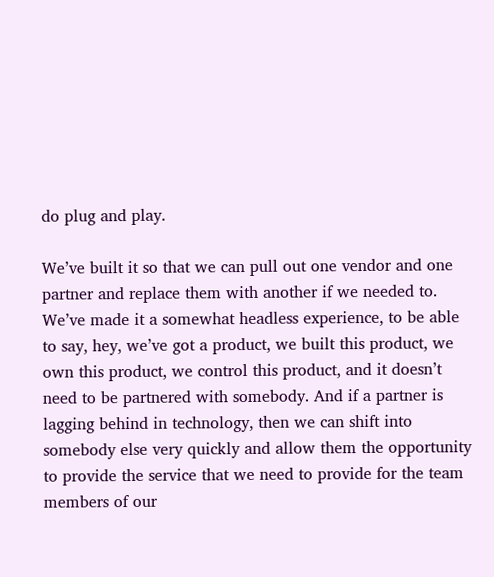do plug and play.

We’ve built it so that we can pull out one vendor and one partner and replace them with another if we needed to. We’ve made it a somewhat headless experience, to be able to say, hey, we’ve got a product, we built this product, we own this product, we control this product, and it doesn’t need to be partnered with somebody. And if a partner is lagging behind in technology, then we can shift into somebody else very quickly and allow them the opportunity to provide the service that we need to provide for the team members of our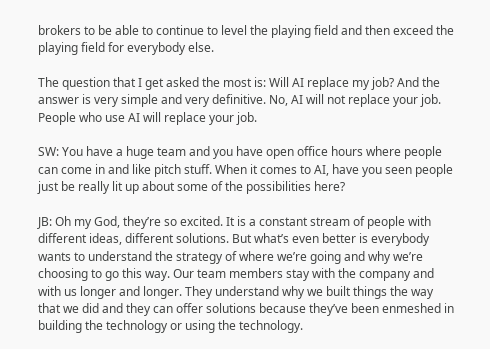brokers to be able to continue to level the playing field and then exceed the playing field for everybody else.

The question that I get asked the most is: Will AI replace my job? And the answer is very simple and very definitive. No, AI will not replace your job. People who use AI will replace your job.

SW: You have a huge team and you have open office hours where people can come in and like pitch stuff. When it comes to AI, have you seen people just be really lit up about some of the possibilities here?

JB: Oh my God, they’re so excited. It is a constant stream of people with different ideas, different solutions. But what’s even better is everybody wants to understand the strategy of where we’re going and why we’re choosing to go this way. Our team members stay with the company and with us longer and longer. They understand why we built things the way that we did and they can offer solutions because they’ve been enmeshed in building the technology or using the technology.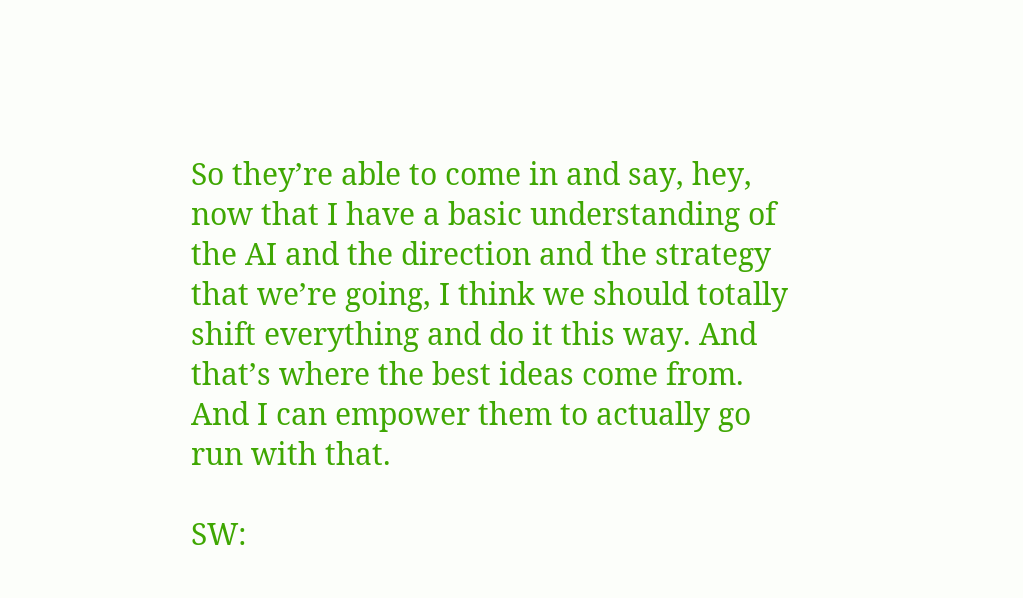So they’re able to come in and say, hey, now that I have a basic understanding of the AI and the direction and the strategy that we’re going, I think we should totally shift everything and do it this way. And that’s where the best ideas come from. And I can empower them to actually go run with that.

SW: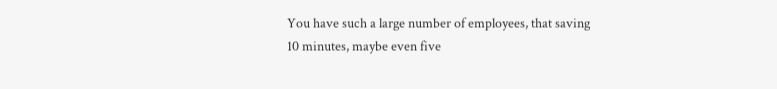You have such a large number of employees, that saving 10 minutes, maybe even five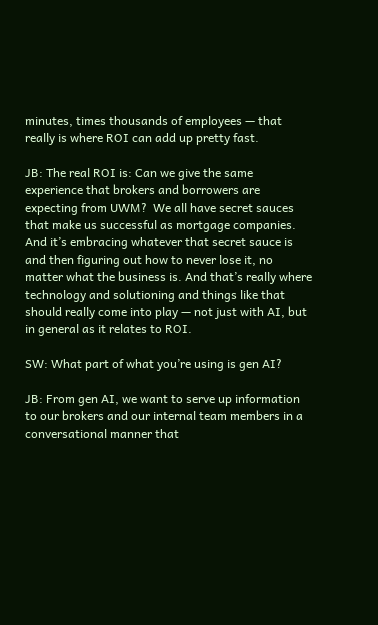minutes, times thousands of employees — that really is where ROI can add up pretty fast.

JB: The real ROI is: Can we give the same experience that brokers and borrowers are expecting from UWM?  We all have secret sauces that make us successful as mortgage companies. And it’s embracing whatever that secret sauce is and then figuring out how to never lose it, no matter what the business is. And that’s really where technology and solutioning and things like that should really come into play — not just with AI, but in general as it relates to ROI.

SW: What part of what you’re using is gen AI?

JB: From gen AI, we want to serve up information to our brokers and our internal team members in a conversational manner that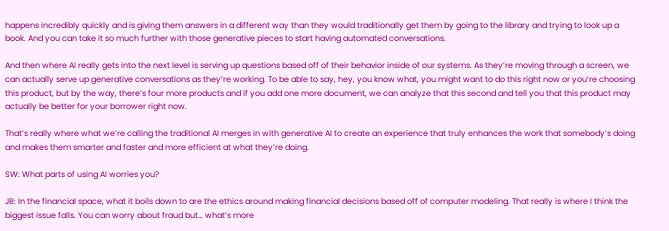happens incredibly quickly and is giving them answers in a different way than they would traditionally get them by going to the library and trying to look up a book. And you can take it so much further with those generative pieces to start having automated conversations.

And then where AI really gets into the next level is serving up questions based off of their behavior inside of our systems. As they’re moving through a screen, we can actually serve up generative conversations as they’re working. To be able to say, hey, you know what, you might want to do this right now or you’re choosing this product, but by the way, there’s four more products and if you add one more document, we can analyze that this second and tell you that this product may actually be better for your borrower right now.

That’s really where what we’re calling the traditional AI merges in with generative AI to create an experience that truly enhances the work that somebody’s doing and makes them smarter and faster and more efficient at what they’re doing.

SW: What parts of using AI worries you?

JB: In the financial space, what it boils down to are the ethics around making financial decisions based off of computer modeling. That really is where I think the biggest issue falls. You can worry about fraud but… what’s more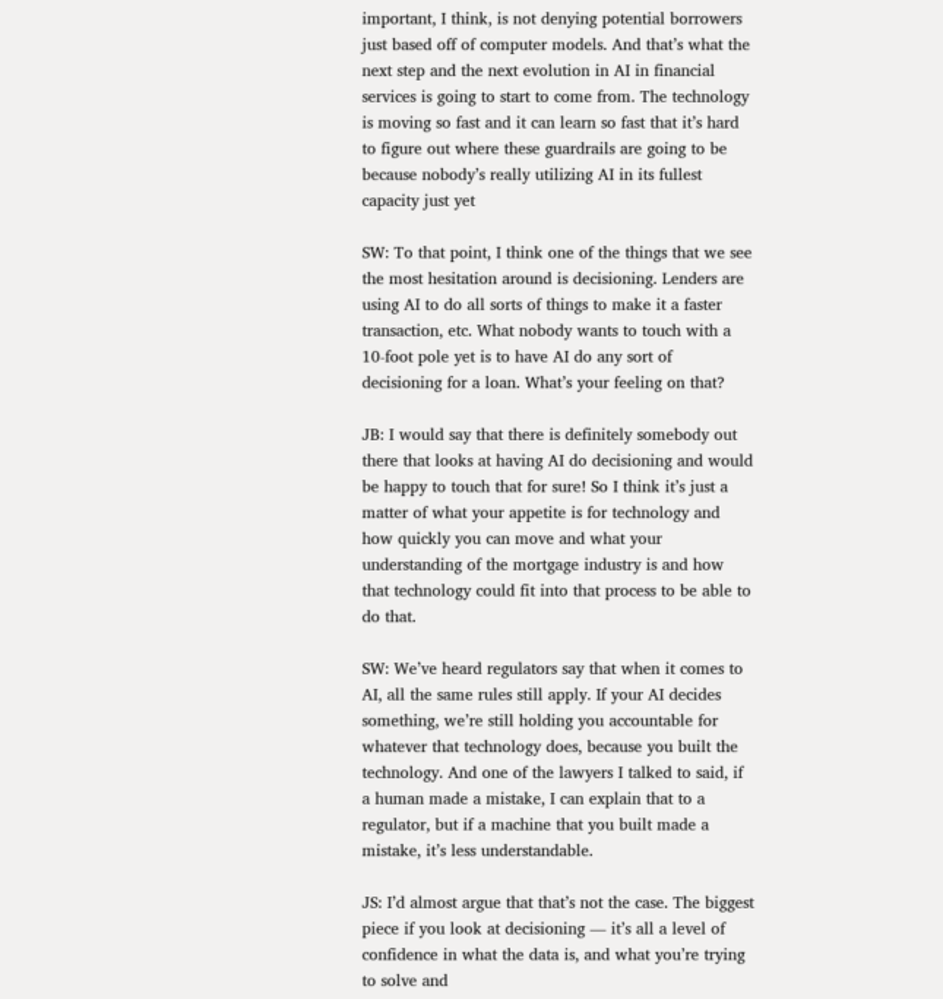important, I think, is not denying potential borrowers just based off of computer models. And that’s what the next step and the next evolution in AI in financial services is going to start to come from. The technology is moving so fast and it can learn so fast that it’s hard to figure out where these guardrails are going to be because nobody’s really utilizing AI in its fullest capacity just yet

SW: To that point, I think one of the things that we see the most hesitation around is decisioning. Lenders are using AI to do all sorts of things to make it a faster transaction, etc. What nobody wants to touch with a 10-foot pole yet is to have AI do any sort of decisioning for a loan. What’s your feeling on that?

JB: I would say that there is definitely somebody out there that looks at having AI do decisioning and would be happy to touch that for sure! So I think it’s just a matter of what your appetite is for technology and how quickly you can move and what your understanding of the mortgage industry is and how that technology could fit into that process to be able to do that.

SW: We’ve heard regulators say that when it comes to AI, all the same rules still apply. If your AI decides something, we’re still holding you accountable for whatever that technology does, because you built the technology. And one of the lawyers I talked to said, if a human made a mistake, I can explain that to a regulator, but if a machine that you built made a mistake, it’s less understandable.

JS: I’d almost argue that that’s not the case. The biggest piece if you look at decisioning — it’s all a level of confidence in what the data is, and what you’re trying to solve and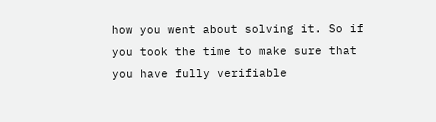how you went about solving it. So if you took the time to make sure that you have fully verifiable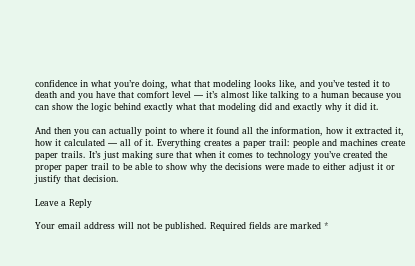confidence in what you’re doing, what that modeling looks like, and you’ve tested it to death and you have that comfort level — it’s almost like talking to a human because you can show the logic behind exactly what that modeling did and exactly why it did it.

And then you can actually point to where it found all the information, how it extracted it, how it calculated — all of it. Everything creates a paper trail: people and machines create paper trails. It’s just making sure that when it comes to technology you’ve created the proper paper trail to be able to show why the decisions were made to either adjust it or justify that decision.

Leave a Reply

Your email address will not be published. Required fields are marked *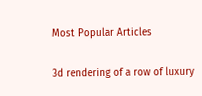Most Popular Articles

3d rendering of a row of luxury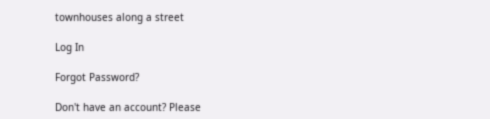townhouses along a street

Log In

Forgot Password?

Don't have an account? Please